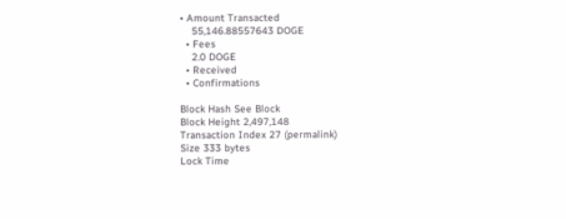• Amount Transacted
    55,146.88557643 DOGE
  • Fees
    2.0 DOGE
  • Received
  • Confirmations

Block Hash See Block
Block Height 2,497,148
Transaction Index 27 (permalink)
Size 333 bytes
Lock Time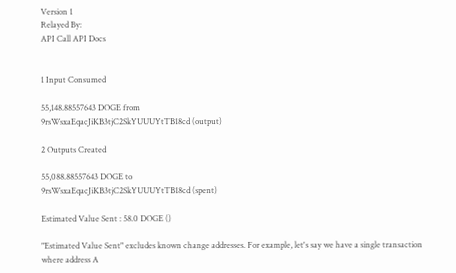Version 1
Relayed By:
API Call API Docs


1 Input Consumed

55,148.88557643 DOGE from
9rsWsxaEqacJiKB3tjC2SkYUUUYtTB18cd (output)

2 Outputs Created

55,088.88557643 DOGE to
9rsWsxaEqacJiKB3tjC2SkYUUUYtTB18cd (spent)

Estimated Value Sent : 58.0 DOGE ()

"Estimated Value Sent" excludes known change addresses. For example, let's say we have a single transaction where address A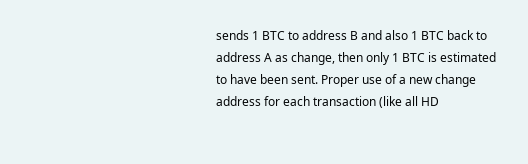sends 1 BTC to address B and also 1 BTC back to address A as change, then only 1 BTC is estimated to have been sent. Proper use of a new change address for each transaction (like all HD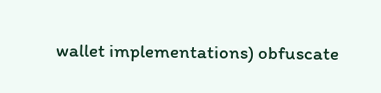wallet implementations) obfuscate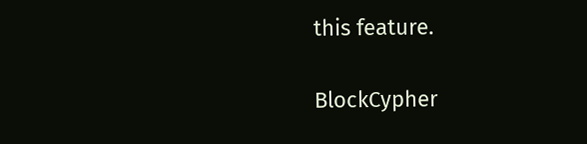this feature.

BlockCypher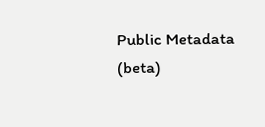Public Metadata (beta)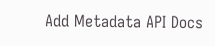Add Metadata API Docs